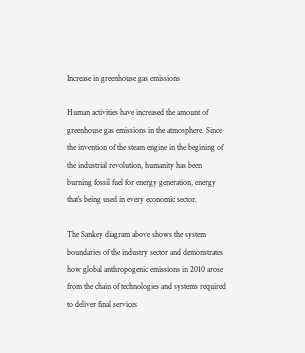Increase in greenhouse gas emissions

Human activities have increased the amount of greenhouse gas emissions in the atmosphere. Since the invention of the steam engine in the begining of the industrial revolution, humanity has been burning fossil fuel for energy generation, energy that’s being used in every economic sector.

The Sankey diagram above shows the system boundaries of the industry sector and demonstrates how global anthropogenic emissions in 2010 arose from the chain of technologies and systems required to deliver final services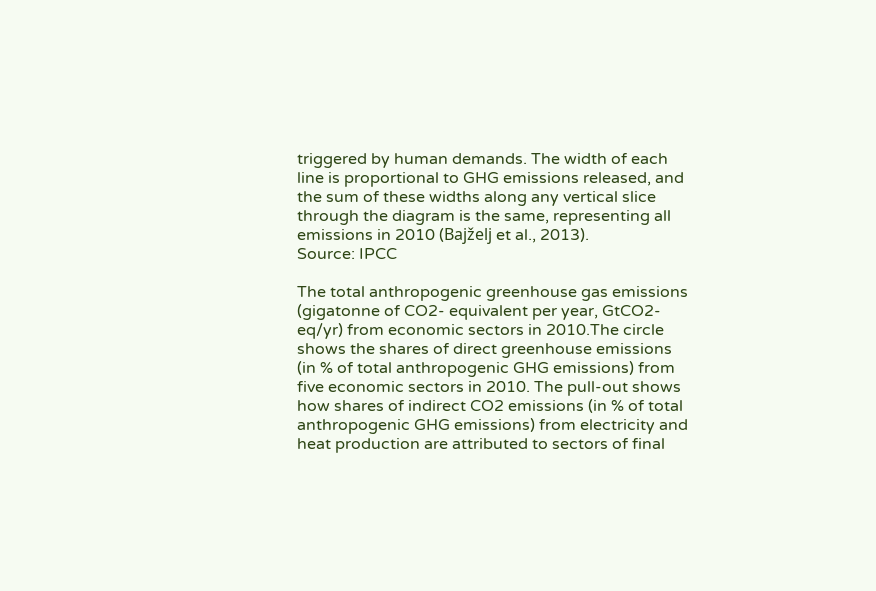triggered by human demands. The width of each line is proportional to GHG emissions released, and the sum of these widths along any vertical slice through the diagram is the same, representing all emissions in 2010 (Bajželj et al., 2013).
Source: IPCC

The total anthropogenic greenhouse gas emissions (gigatonne of CO2- equivalent per year, GtCO2-eq/yr) from economic sectors in 2010.The circle shows the shares of direct greenhouse emissions (in % of total anthropogenic GHG emissions) from five economic sectors in 2010. The pull-out shows how shares of indirect CO2 emissions (in % of total anthropogenic GHG emissions) from electricity and heat production are attributed to sectors of final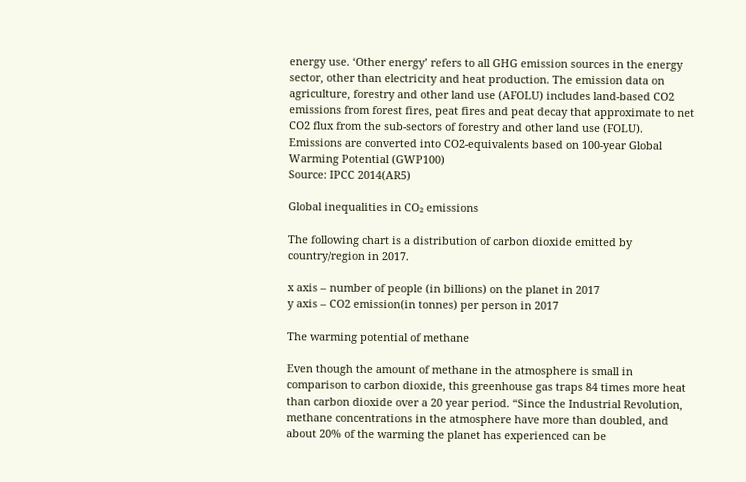energy use. ‘Other energy’ refers to all GHG emission sources in the energy sector, other than electricity and heat production. The emission data on agriculture, forestry and other land use (AFOLU) includes land-based CO2 emissions from forest fires, peat fires and peat decay that approximate to net CO2 flux from the sub-sectors of forestry and other land use (FOLU). Emissions are converted into CO2-equivalents based on 100-year Global Warming Potential (GWP100)
Source: IPCC 2014(AR5)

Global inequalities in CO₂ emissions

The following chart is a distribution of carbon dioxide emitted by country/region in 2017.

x axis – number of people (in billions) on the planet in 2017
y axis – CO2 emission(in tonnes) per person in 2017

The warming potential of methane

Even though the amount of methane in the atmosphere is small in comparison to carbon dioxide, this greenhouse gas traps 84 times more heat than carbon dioxide over a 20 year period. “Since the Industrial Revolution, methane concentrations in the atmosphere have more than doubled, and about 20% of the warming the planet has experienced can be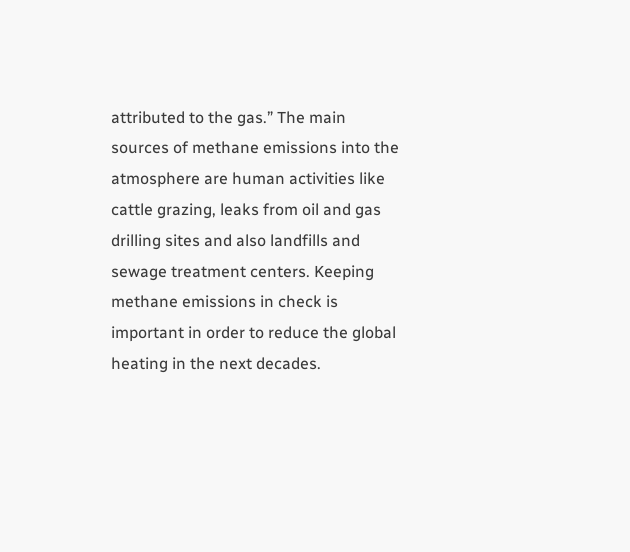attributed to the gas.” The main sources of methane emissions into the atmosphere are human activities like cattle grazing, leaks from oil and gas drilling sites and also landfills and sewage treatment centers. Keeping methane emissions in check is important in order to reduce the global heating in the next decades.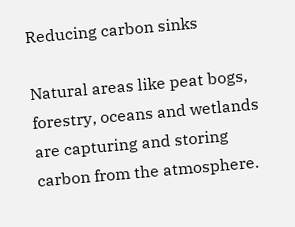Reducing carbon sinks

Natural areas like peat bogs, forestry, oceans and wetlands are capturing and storing carbon from the atmosphere.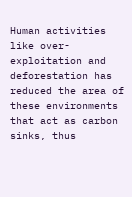Human activities like over-exploitation and deforestation has reduced the area of these environments that act as carbon sinks, thus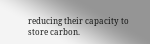reducing their capacity to store carbon.